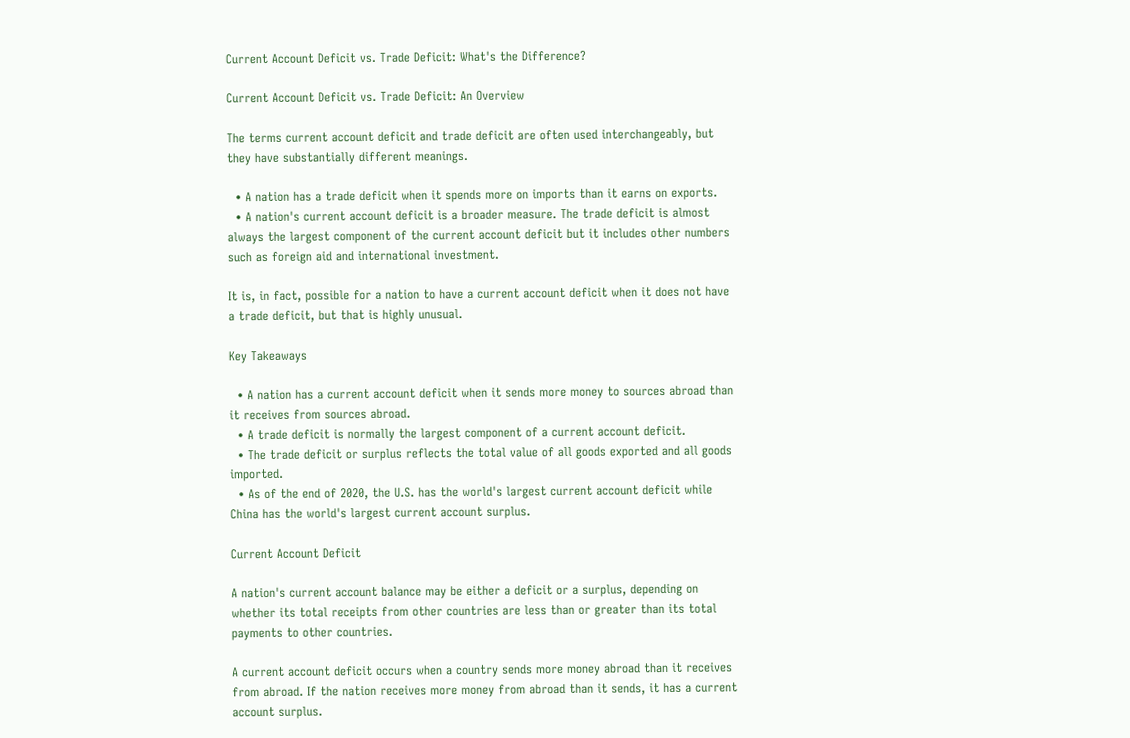Current Account Deficit vs. Trade Deficit: What's the Difference?

Current Account Deficit vs. Trade Deficit: An Overview

The terms current account deficit and trade deficit are often used interchangeably, but they have substantially different meanings.

  • A nation has a trade deficit when it spends more on imports than it earns on exports.
  • A nation's current account deficit is a broader measure. The trade deficit is almost always the largest component of the current account deficit but it includes other numbers such as foreign aid and international investment.

It is, in fact, possible for a nation to have a current account deficit when it does not have a trade deficit, but that is highly unusual.

Key Takeaways

  • A nation has a current account deficit when it sends more money to sources abroad than it receives from sources abroad.
  • A trade deficit is normally the largest component of a current account deficit.
  • The trade deficit or surplus reflects the total value of all goods exported and all goods imported.
  • As of the end of 2020, the U.S. has the world's largest current account deficit while China has the world's largest current account surplus.

Current Account Deficit

A nation's current account balance may be either a deficit or a surplus, depending on whether its total receipts from other countries are less than or greater than its total payments to other countries.

A current account deficit occurs when a country sends more money abroad than it receives from abroad. If the nation receives more money from abroad than it sends, it has a current account surplus.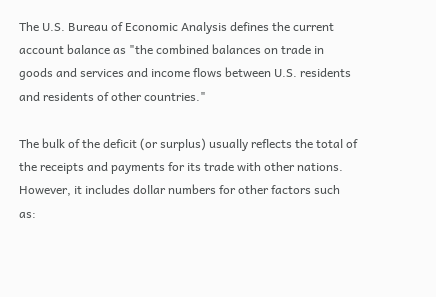The U.S. Bureau of Economic Analysis defines the current account balance as "the combined balances on trade in goods and services and income flows between U.S. residents and residents of other countries."

The bulk of the deficit (or surplus) usually reflects the total of the receipts and payments for its trade with other nations. However, it includes dollar numbers for other factors such as: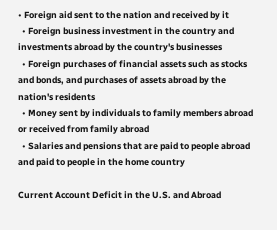• Foreign aid sent to the nation and received by it
  • Foreign business investment in the country and investments abroad by the country's businesses
  • Foreign purchases of financial assets such as stocks and bonds, and purchases of assets abroad by the nation's residents
  • Money sent by individuals to family members abroad or received from family abroad
  • Salaries and pensions that are paid to people abroad and paid to people in the home country

Current Account Deficit in the U.S. and Abroad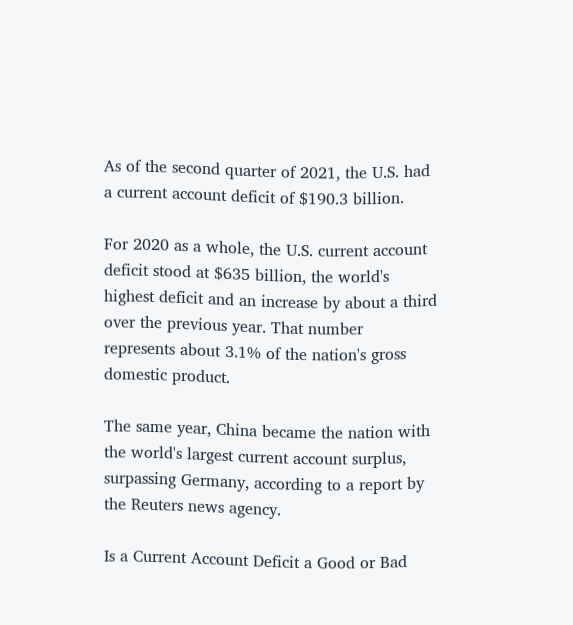As of the second quarter of 2021, the U.S. had a current account deficit of $190.3 billion.

For 2020 as a whole, the U.S. current account deficit stood at $635 billion, the world's highest deficit and an increase by about a third over the previous year. That number represents about 3.1% of the nation's gross domestic product.

The same year, China became the nation with the world's largest current account surplus, surpassing Germany, according to a report by the Reuters news agency.

Is a Current Account Deficit a Good or Bad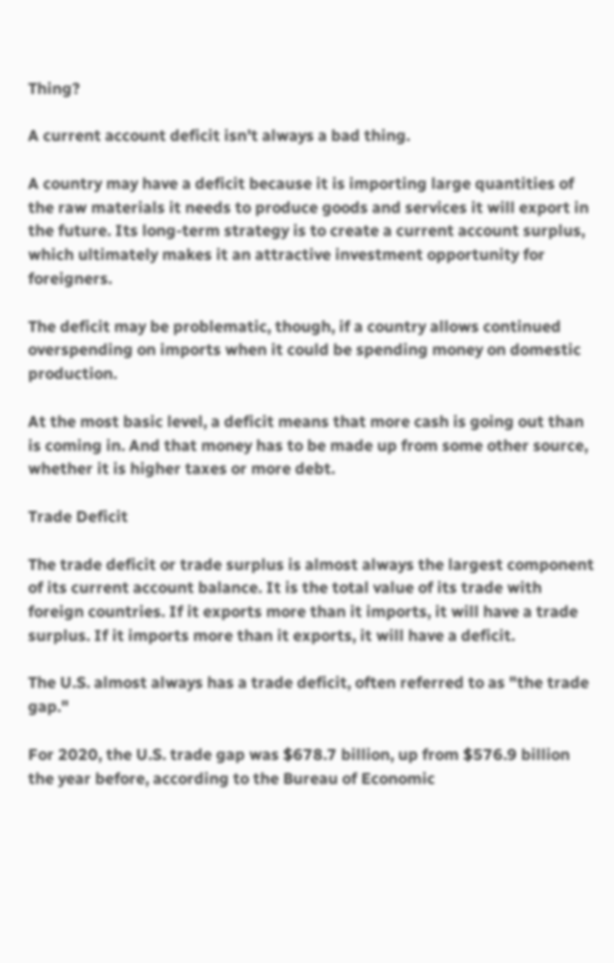Thing?

A current account deficit isn't always a bad thing.

A country may have a deficit because it is importing large quantities of the raw materials it needs to produce goods and services it will export in the future. Its long-term strategy is to create a current account surplus, which ultimately makes it an attractive investment opportunity for foreigners.

The deficit may be problematic, though, if a country allows continued overspending on imports when it could be spending money on domestic production.

At the most basic level, a deficit means that more cash is going out than is coming in. And that money has to be made up from some other source, whether it is higher taxes or more debt.

Trade Deficit

The trade deficit or trade surplus is almost always the largest component of its current account balance. It is the total value of its trade with foreign countries. If it exports more than it imports, it will have a trade surplus. If it imports more than it exports, it will have a deficit.

The U.S. almost always has a trade deficit, often referred to as "the trade gap."

For 2020, the U.S. trade gap was $678.7 billion, up from $576.9 billion the year before, according to the Bureau of Economic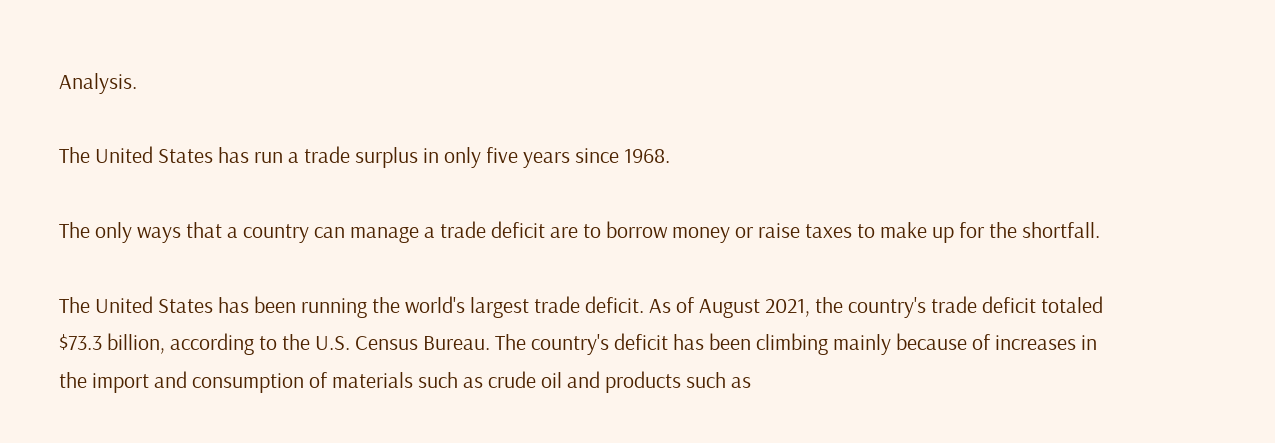Analysis.

The United States has run a trade surplus in only five years since 1968.

The only ways that a country can manage a trade deficit are to borrow money or raise taxes to make up for the shortfall.

The United States has been running the world's largest trade deficit. As of August 2021, the country's trade deficit totaled $73.3 billion, according to the U.S. Census Bureau. The country's deficit has been climbing mainly because of increases in the import and consumption of materials such as crude oil and products such as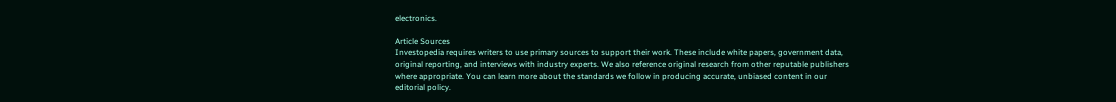electronics.

Article Sources
Investopedia requires writers to use primary sources to support their work. These include white papers, government data, original reporting, and interviews with industry experts. We also reference original research from other reputable publishers where appropriate. You can learn more about the standards we follow in producing accurate, unbiased content in our editorial policy.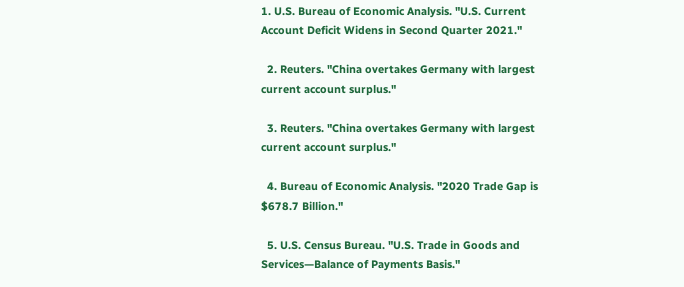1. U.S. Bureau of Economic Analysis. "U.S. Current Account Deficit Widens in Second Quarter 2021."

  2. Reuters. "China overtakes Germany with largest current account surplus."

  3. Reuters. "China overtakes Germany with largest current account surplus."

  4. Bureau of Economic Analysis. "2020 Trade Gap is $678.7 Billion."

  5. U.S. Census Bureau. "U.S. Trade in Goods and Services—Balance of Payments Basis."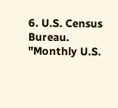6. U.S. Census Bureau. "Monthly U.S.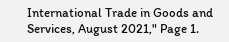International Trade in Goods and Services, August 2021," Page 1.